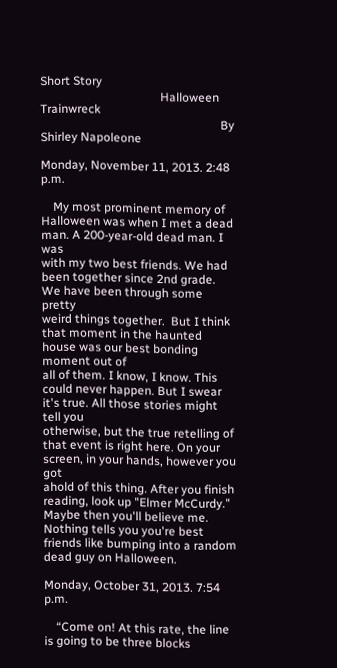Short Story
                                        Halloween Trainwreck
                                                            By Shirley Napoleone

Monday, November 11, 2013. 2:48 p.m.

    My most prominent memory of Halloween was when I met a dead man. A 200-year-old dead man. I was
with my two best friends. We had been together since 2nd grade. We have been through some pretty
weird things together.  But I think that moment in the haunted house was our best bonding moment out of
all of them. I know, I know. This could never happen. But I swear it's true. All those stories might tell you
otherwise, but the true retelling of that event is right here. On your screen, in your hands, however you got
ahold of this thing. After you finish reading, look up "Elmer McCurdy." Maybe then you'll believe me.
Nothing tells you you're best friends like bumping into a random dead guy on Halloween.

Monday, October 31, 2013. 7:54 p.m.

    “Come on! At this rate, the line is going to be three blocks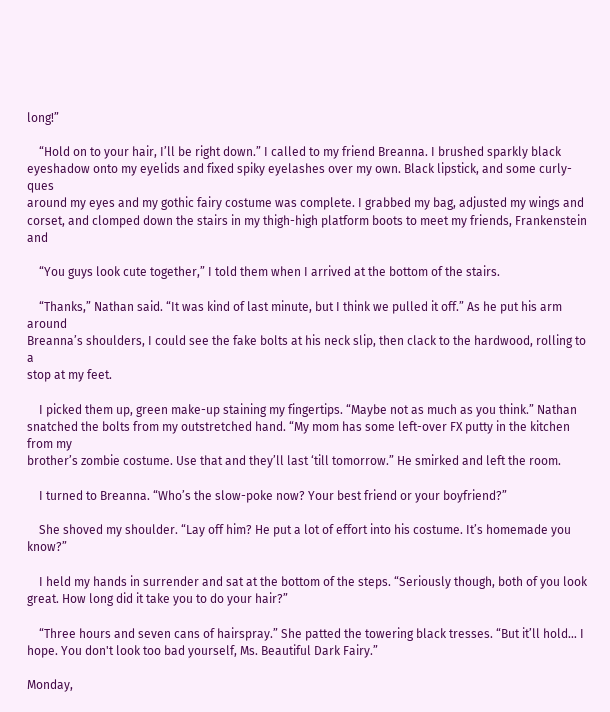long!”

    “Hold on to your hair, I’ll be right down.” I called to my friend Breanna. I brushed sparkly black
eyeshadow onto my eyelids and fixed spiky eyelashes over my own. Black lipstick, and some curly-ques
around my eyes and my gothic fairy costume was complete. I grabbed my bag, adjusted my wings and
corset, and clomped down the stairs in my thigh-high platform boots to meet my friends, Frankenstein and

    “You guys look cute together,” I told them when I arrived at the bottom of the stairs.

    “Thanks,” Nathan said. “It was kind of last minute, but I think we pulled it off.” As he put his arm around
Breanna’s shoulders, I could see the fake bolts at his neck slip, then clack to the hardwood, rolling to a
stop at my feet.

    I picked them up, green make-up staining my fingertips. “Maybe not as much as you think.” Nathan
snatched the bolts from my outstretched hand. “My mom has some left-over FX putty in the kitchen from my
brother’s zombie costume. Use that and they’ll last ‘till tomorrow.” He smirked and left the room.

    I turned to Breanna. “Who’s the slow-poke now? Your best friend or your boyfriend?”

    She shoved my shoulder. “Lay off him? He put a lot of effort into his costume. It’s homemade you know?”

    I held my hands in surrender and sat at the bottom of the steps. “Seriously though, both of you look
great. How long did it take you to do your hair?”

    “Three hours and seven cans of hairspray.” She patted the towering black tresses. “But it’ll hold… I
hope. You don't look too bad yourself, Ms. Beautiful Dark Fairy.”

Monday,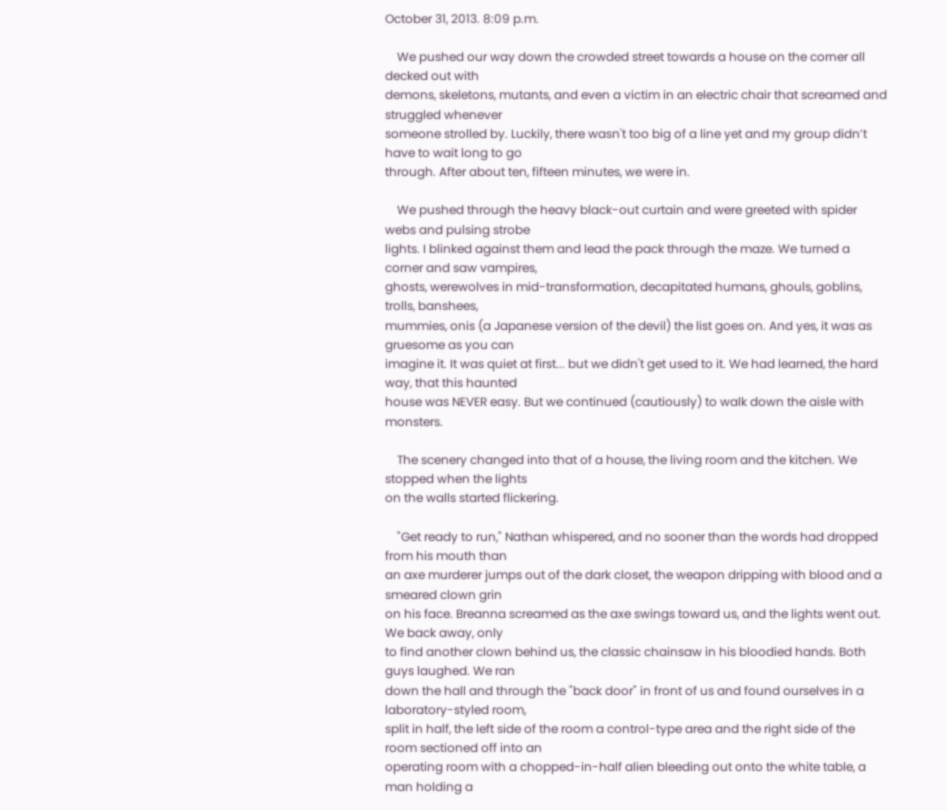October 31, 2013. 8:09 p.m.

    We pushed our way down the crowded street towards a house on the corner all decked out with
demons, skeletons, mutants, and even a victim in an electric chair that screamed and struggled whenever
someone strolled by. Luckily, there wasn't too big of a line yet and my group didn’t have to wait long to go
through. After about ten, fifteen minutes, we were in.

    We pushed through the heavy black-out curtain and were greeted with spider webs and pulsing strobe
lights. I blinked against them and lead the pack through the maze. We turned a corner and saw vampires,
ghosts, werewolves in mid-transformation, decapitated humans, ghouls, goblins, trolls, banshees,
mummies, onis (a Japanese version of the devil) the list goes on. And yes, it was as gruesome as you can
imagine it. It was quiet at first... but we didn't get used to it. We had learned, the hard way, that this haunted
house was NEVER easy. But we continued (cautiously) to walk down the aisle with monsters.

    The scenery changed into that of a house, the living room and the kitchen. We stopped when the lights
on the walls started flickering.

    "Get ready to run," Nathan whispered, and no sooner than the words had dropped from his mouth than
an axe murderer jumps out of the dark closet, the weapon dripping with blood and a smeared clown grin
on his face. Breanna screamed as the axe swings toward us, and the lights went out. We back away, only
to find another clown behind us, the classic chainsaw in his bloodied hands. Both guys laughed. We ran
down the hall and through the "back door" in front of us and found ourselves in a laboratory-styled room,
split in half, the left side of the room a control-type area and the right side of the room sectioned off into an
operating room with a chopped-in-half alien bleeding out onto the white table, a man holding a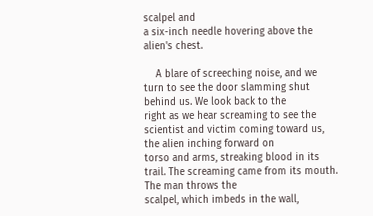scalpel and
a six-inch needle hovering above the alien's chest.

    A blare of screeching noise, and we turn to see the door slamming shut behind us. We look back to the
right as we hear screaming to see the scientist and victim coming toward us, the alien inching forward on
torso and arms, streaking blood in its trail. The screaming came from its mouth. The man throws the
scalpel, which imbeds in the wall,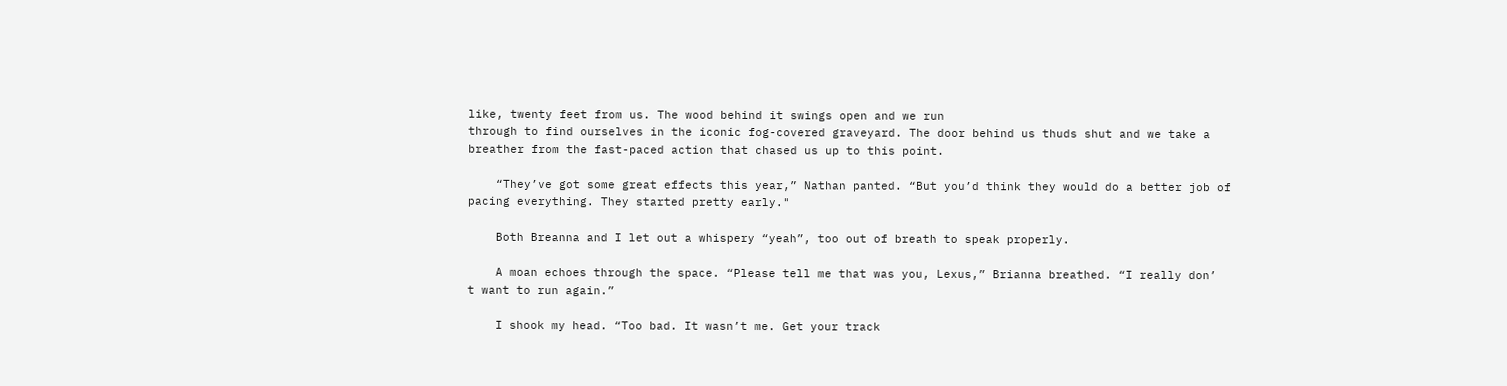like, twenty feet from us. The wood behind it swings open and we run
through to find ourselves in the iconic fog-covered graveyard. The door behind us thuds shut and we take a
breather from the fast-paced action that chased us up to this point.

    “They’ve got some great effects this year,” Nathan panted. “But you’d think they would do a better job of
pacing everything. They started pretty early."

    Both Breanna and I let out a whispery “yeah”, too out of breath to speak properly.

    A moan echoes through the space. “Please tell me that was you, Lexus,” Brianna breathed. “I really don’
t want to run again.”

    I shook my head. “Too bad. It wasn’t me. Get your track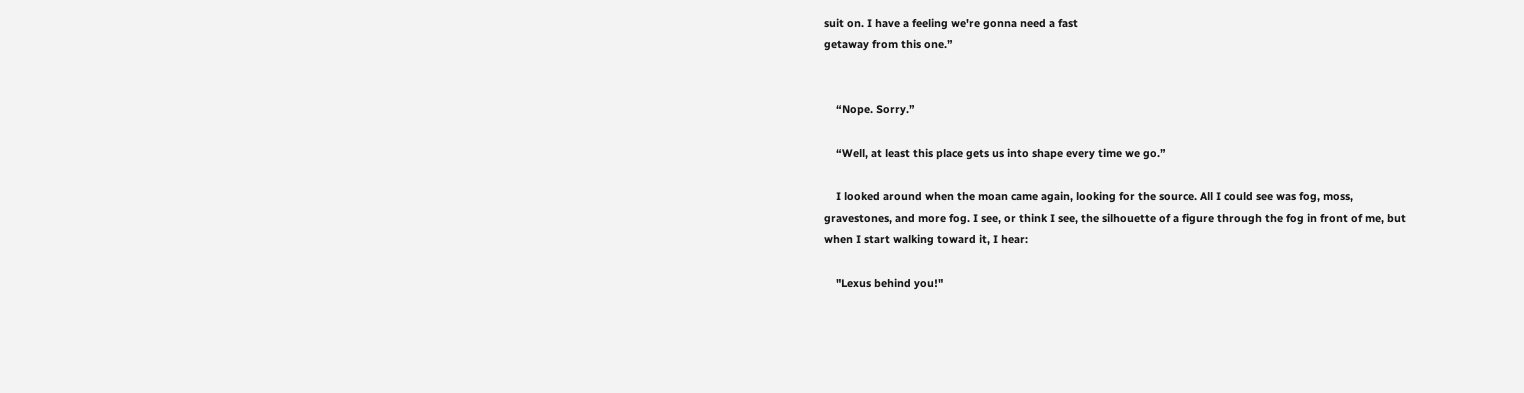suit on. I have a feeling we're gonna need a fast
getaway from this one.”


    “Nope. Sorry.”

    “Well, at least this place gets us into shape every time we go.”

    I looked around when the moan came again, looking for the source. All I could see was fog, moss,
gravestones, and more fog. I see, or think I see, the silhouette of a figure through the fog in front of me, but
when I start walking toward it, I hear:

    "Lexus behind you!"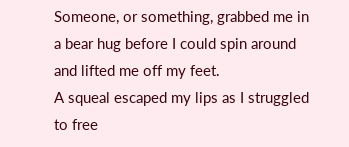Someone, or something, grabbed me in a bear hug before I could spin around and lifted me off my feet.
A squeal escaped my lips as I struggled to free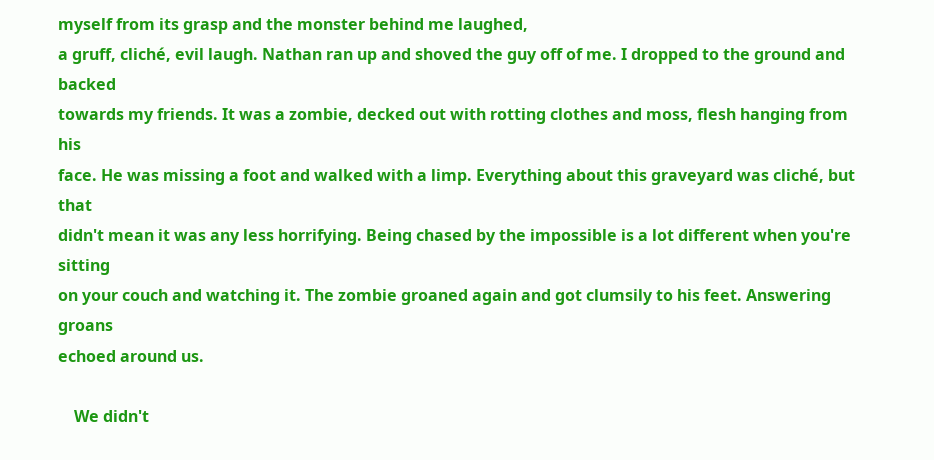myself from its grasp and the monster behind me laughed,
a gruff, cliché, evil laugh. Nathan ran up and shoved the guy off of me. I dropped to the ground and backed
towards my friends. It was a zombie, decked out with rotting clothes and moss, flesh hanging from his
face. He was missing a foot and walked with a limp. Everything about this graveyard was cliché, but that
didn't mean it was any less horrifying. Being chased by the impossible is a lot different when you're sitting
on your couch and watching it. The zombie groaned again and got clumsily to his feet. Answering groans
echoed around us.

    We didn't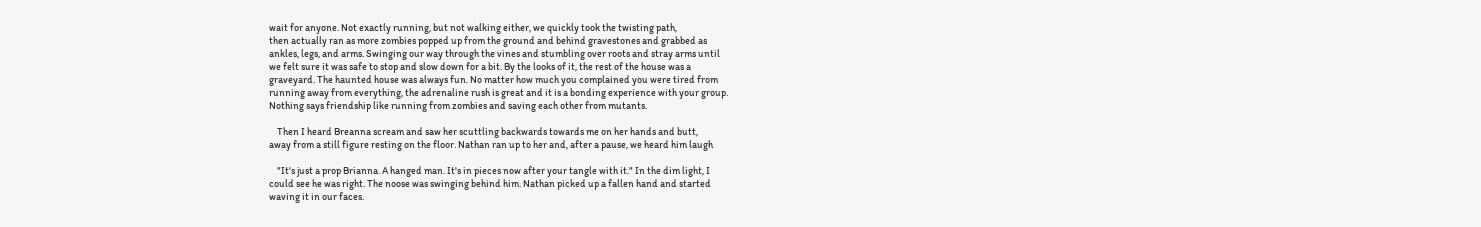wait for anyone. Not exactly running, but not walking either, we quickly took the twisting path,
then actually ran as more zombies popped up from the ground and behind gravestones and grabbed as
ankles, legs, and arms. Swinging our way through the vines and stumbling over roots and stray arms until
we felt sure it was safe to stop and slow down for a bit. By the looks of it, the rest of the house was a
graveyard. The haunted house was always fun. No matter how much you complained you were tired from
running away from everything, the adrenaline rush is great and it is a bonding experience with your group.
Nothing says friendship like running from zombies and saving each other from mutants.

    Then I heard Breanna scream and saw her scuttling backwards towards me on her hands and butt,
away from a still figure resting on the floor. Nathan ran up to her and, after a pause, we heard him laugh

    "It's just a prop Brianna. A hanged man. It's in pieces now after your tangle with it." In the dim light, I
could see he was right. The noose was swinging behind him. Nathan picked up a fallen hand and started
waving it in our faces.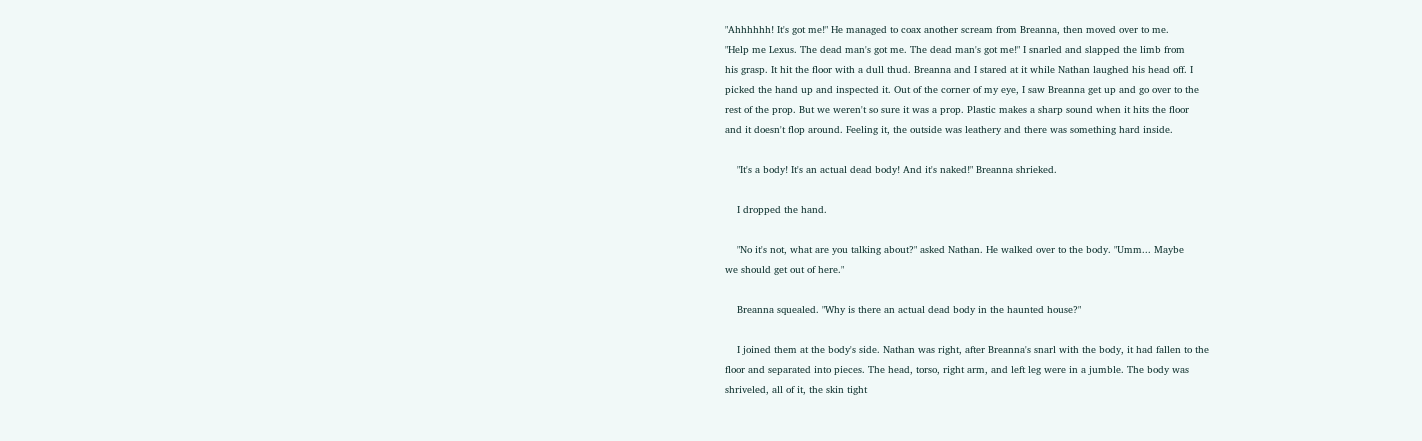"Ahhhhhh! It's got me!" He managed to coax another scream from Breanna, then moved over to me.
"Help me Lexus. The dead man's got me. The dead man's got me!" I snarled and slapped the limb from
his grasp. It hit the floor with a dull thud. Breanna and I stared at it while Nathan laughed his head off. I
picked the hand up and inspected it. Out of the corner of my eye, I saw Breanna get up and go over to the
rest of the prop. But we weren't so sure it was a prop. Plastic makes a sharp sound when it hits the floor
and it doesn't flop around. Feeling it, the outside was leathery and there was something hard inside.

    "It's a body! It's an actual dead body! And it's naked!" Breanna shrieked.

    I dropped the hand.

    "No it's not, what are you talking about?" asked Nathan. He walked over to the body. "Umm... Maybe
we should get out of here."

    Breanna squealed. "Why is there an actual dead body in the haunted house?"

    I joined them at the body's side. Nathan was right, after Breanna's snarl with the body, it had fallen to the
floor and separated into pieces. The head, torso, right arm, and left leg were in a jumble. The body was
shriveled, all of it, the skin tight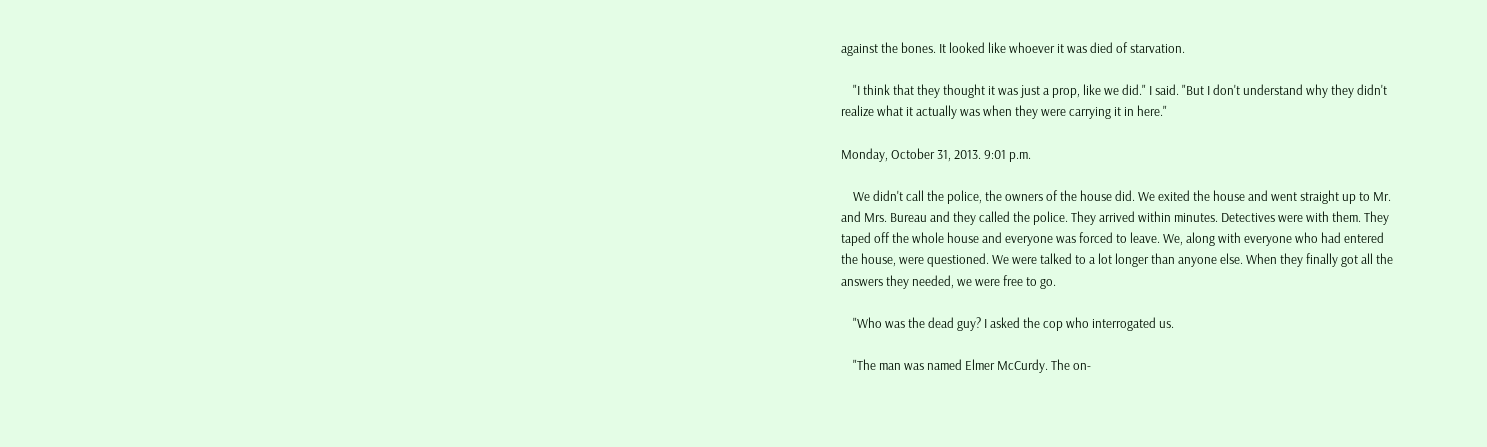against the bones. It looked like whoever it was died of starvation.

    "I think that they thought it was just a prop, like we did." I said. "But I don't understand why they didn't
realize what it actually was when they were carrying it in here."

Monday, October 31, 2013. 9:01 p.m.

    We didn't call the police, the owners of the house did. We exited the house and went straight up to Mr.
and Mrs. Bureau and they called the police. They arrived within minutes. Detectives were with them. They
taped off the whole house and everyone was forced to leave. We, along with everyone who had entered
the house, were questioned. We were talked to a lot longer than anyone else. When they finally got all the
answers they needed, we were free to go.

    "Who was the dead guy? I asked the cop who interrogated us.

    "The man was named Elmer McCurdy. The on-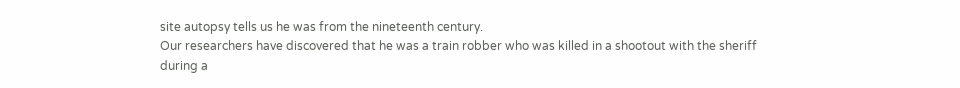site autopsy tells us he was from the nineteenth century.
Our researchers have discovered that he was a train robber who was killed in a shootout with the sheriff
during a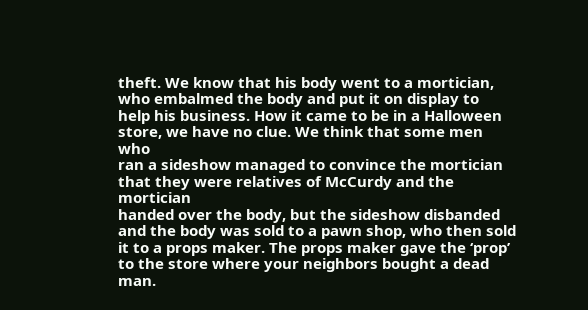theft. We know that his body went to a mortician, who embalmed the body and put it on display to
help his business. How it came to be in a Halloween store, we have no clue. We think that some men who
ran a sideshow managed to convince the mortician that they were relatives of McCurdy and the mortician
handed over the body, but the sideshow disbanded and the body was sold to a pawn shop, who then sold
it to a props maker. The props maker gave the ‘prop’ to the store where your neighbors bought a dead
man.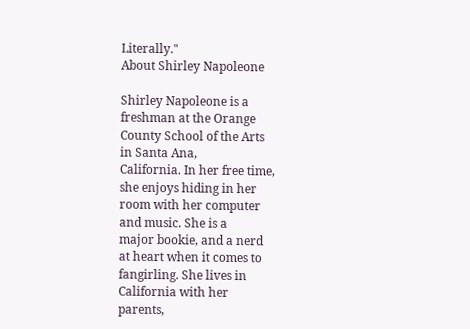Literally."
About Shirley Napoleone

Shirley Napoleone is a
freshman at the Orange
County School of the Arts
in Santa Ana,
California. In her free time,
she enjoys hiding in her
room with her computer
and music. She is a
major bookie, and a nerd
at heart when it comes to
fangirling. She lives in
California with her
parents,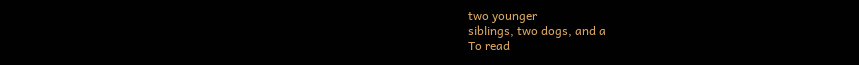two younger
siblings, two dogs, and a
To read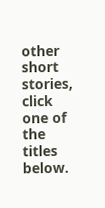other short stories,
click one of the titles below.